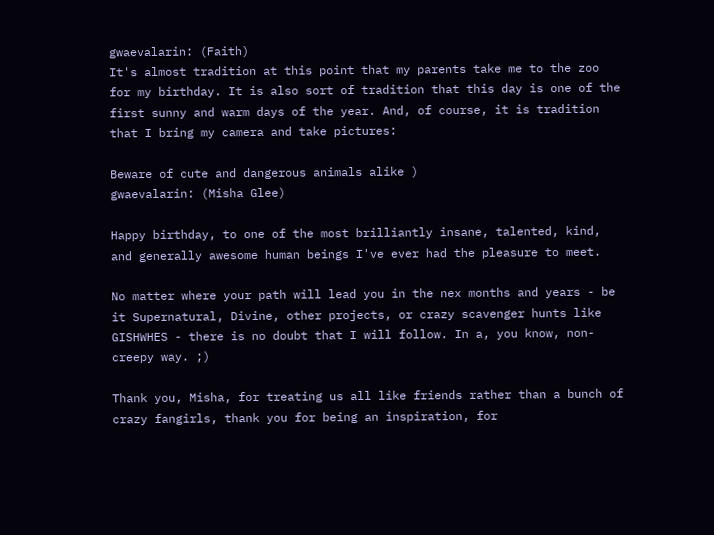gwaevalarin: (Faith)
It's almost tradition at this point that my parents take me to the zoo for my birthday. It is also sort of tradition that this day is one of the first sunny and warm days of the year. And, of course, it is tradition that I bring my camera and take pictures:

Beware of cute and dangerous animals alike )
gwaevalarin: (Misha Glee)

Happy birthday, to one of the most brilliantly insane, talented, kind, and generally awesome human beings I've ever had the pleasure to meet.

No matter where your path will lead you in the nex months and years - be it Supernatural, Divine, other projects, or crazy scavenger hunts like GISHWHES - there is no doubt that I will follow. In a, you know, non-creepy way. ;)

Thank you, Misha, for treating us all like friends rather than a bunch of crazy fangirls, thank you for being an inspiration, for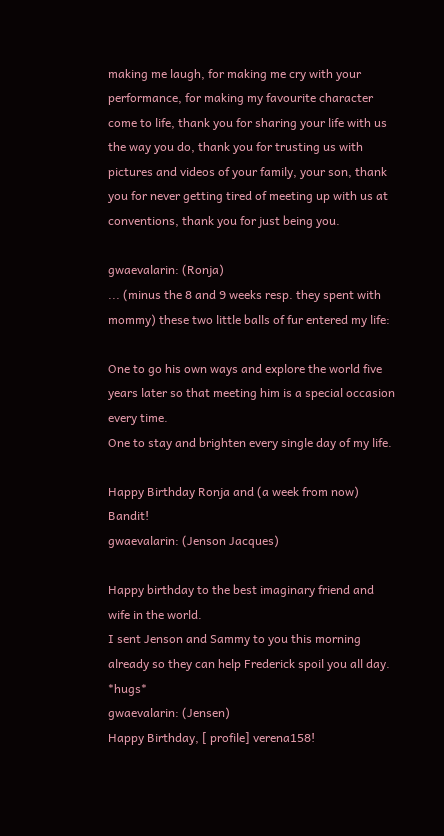making me laugh, for making me cry with your performance, for making my favourite character come to life, thank you for sharing your life with us the way you do, thank you for trusting us with pictures and videos of your family, your son, thank you for never getting tired of meeting up with us at conventions, thank you for just being you.

gwaevalarin: (Ronja)
... (minus the 8 and 9 weeks resp. they spent with mommy) these two little balls of fur entered my life:

One to go his own ways and explore the world five years later so that meeting him is a special occasion every time.
One to stay and brighten every single day of my life.

Happy Birthday Ronja and (a week from now) Bandit!
gwaevalarin: (Jenson Jacques)

Happy birthday to the best imaginary friend and wife in the world.
I sent Jenson and Sammy to you this morning already so they can help Frederick spoil you all day. *hugs*
gwaevalarin: (Jensen)
Happy Birthday, [ profile] verena158!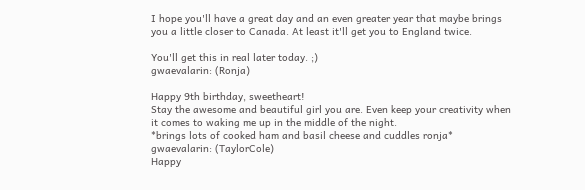I hope you'll have a great day and an even greater year that maybe brings you a little closer to Canada. At least it'll get you to England twice.

You'll get this in real later today. ;)
gwaevalarin: (Ronja)

Happy 9th birthday, sweetheart!
Stay the awesome and beautiful girl you are. Even keep your creativity when it comes to waking me up in the middle of the night.
*brings lots of cooked ham and basil cheese and cuddles ronja*
gwaevalarin: (TaylorCole)
Happy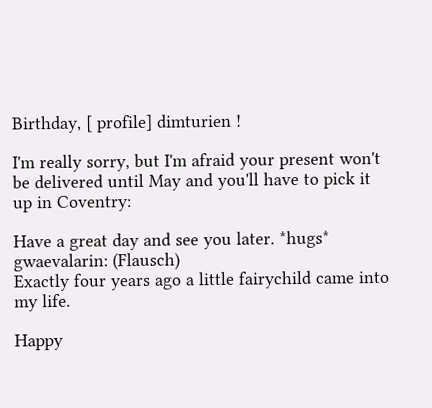Birthday, [ profile] dimturien !

I'm really sorry, but I'm afraid your present won't be delivered until May and you'll have to pick it up in Coventry:

Have a great day and see you later. *hugs*
gwaevalarin: (Flausch)
Exactly four years ago a little fairychild came into my life.

Happy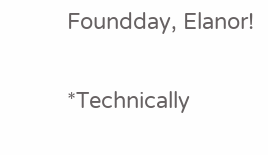Foundday, Elanor!

*Technically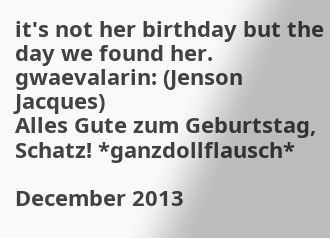it's not her birthday but the day we found her.
gwaevalarin: (Jenson Jacques)
Alles Gute zum Geburtstag, Schatz! *ganzdollflausch*

December 2013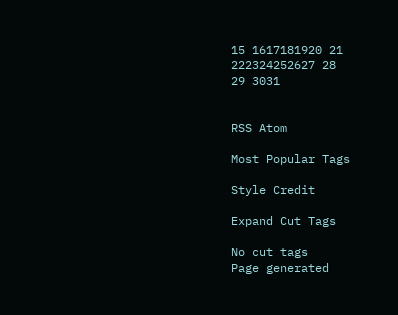15 1617181920 21
222324252627 28
29 3031


RSS Atom

Most Popular Tags

Style Credit

Expand Cut Tags

No cut tags
Page generated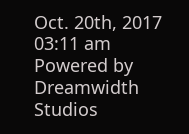Oct. 20th, 2017 03:11 am
Powered by Dreamwidth Studios